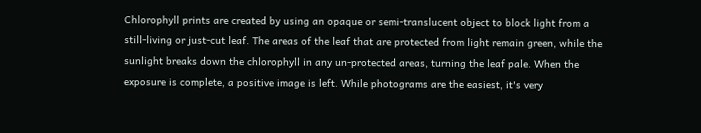Chlorophyll prints are created by using an opaque or semi-translucent object to block light from a still-living or just-cut leaf. The areas of the leaf that are protected from light remain green, while the sunlight breaks down the chlorophyll in any un-protected areas, turning the leaf pale. When the exposure is complete, a positive image is left. While photograms are the easiest, it's very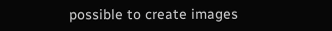possible to create images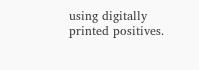using digitally printed positives.